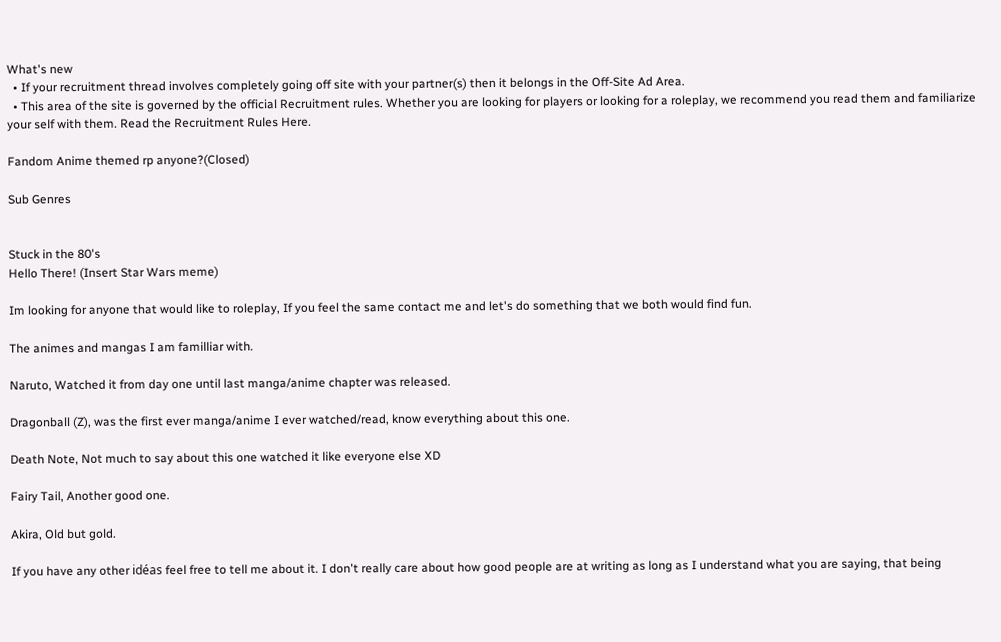What's new
  • If your recruitment thread involves completely going off site with your partner(s) then it belongs in the Off-Site Ad Area.
  • This area of the site is governed by the official Recruitment rules. Whether you are looking for players or looking for a roleplay, we recommend you read them and familiarize your self with them. Read the Recruitment Rules Here.

Fandom Anime themed rp anyone?(Closed)

Sub Genres


Stuck in the 80's
Hello There! (Insert Star Wars meme)

Im looking for anyone that would like to roleplay, If you feel the same contact me and let's do something that we both would find fun.

The animes and mangas I am familliar with.

Naruto, Watched it from day one until last manga/anime chapter was released.

Dragonball (Z), was the first ever manga/anime I ever watched/read, know everything about this one.

Death Note, Not much to say about this one watched it like everyone else XD

Fairy Tail, Another good one.

Akira, Old but gold.

If you have any other idéas feel free to tell me about it. I don't really care about how good people are at writing as long as I understand what you are saying, that being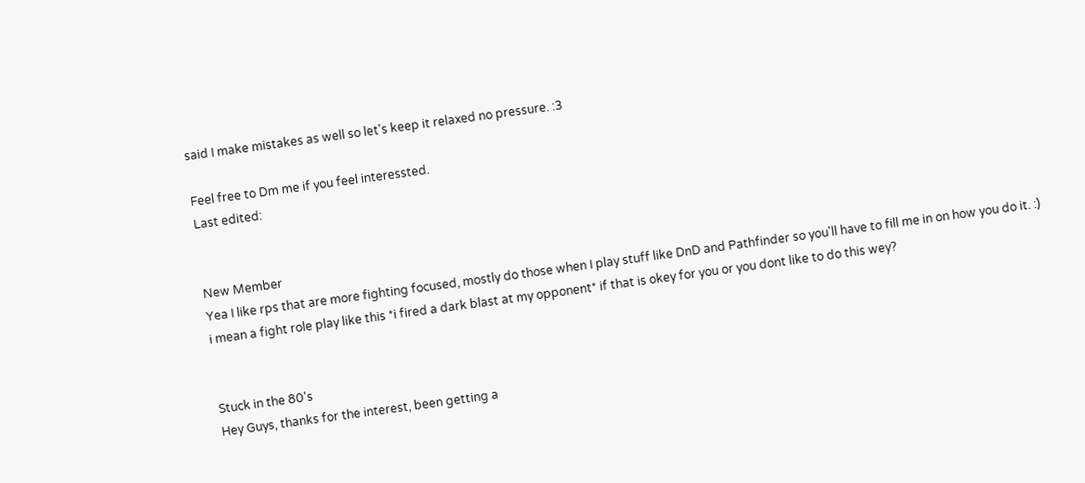said I make mistakes as well so let's keep it relaxed no pressure. :3

Feel free to Dm me if you feel interessted.
Last edited:


New Member
Yea I like rps that are more fighting focused, mostly do those when I play stuff like DnD and Pathfinder so you'll have to fill me in on how you do it. :)
i mean a fight role play like this *i fired a dark blast at my opponent* if that is okey for you or you dont like to do this wey?


Stuck in the 80's
Hey Guys, thanks for the interest, been getting a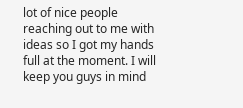lot of nice people reaching out to me with ideas so I got my hands full at the moment. I will keep you guys in mind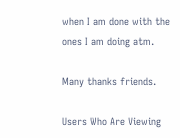when I am done with the ones I am doing atm.

Many thanks friends.

Users Who Are Viewing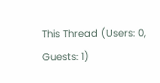This Thread (Users: 0, Guests: 1)